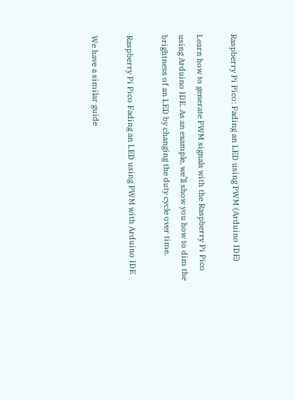Raspberry Pi Pico: Fading an LED using PWM (Arduino IDE)

Learn how to generate PWM signals with the Raspberry Pi Pico using Arduino IDE. As an example, we’ll show you how to dim the brightness of an LED by changing the duty cycle over time.

Raspberry Pi Pico Fading an LED using PWM with Arduino IDE

We have a similar guide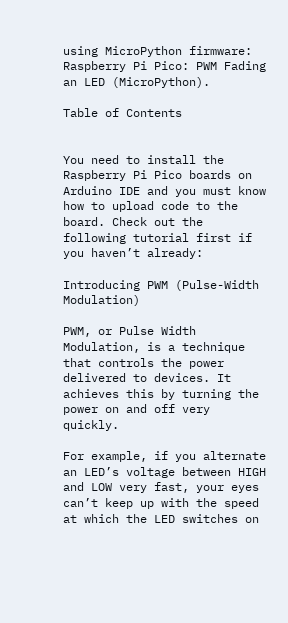using MicroPython firmware: Raspberry Pi Pico: PWM Fading an LED (MicroPython).

Table of Contents


You need to install the Raspberry Pi Pico boards on Arduino IDE and you must know how to upload code to the board. Check out the following tutorial first if you haven’t already:

Introducing PWM (Pulse-Width Modulation)

PWM, or Pulse Width Modulation, is a technique that controls the power delivered to devices. It achieves this by turning the power on and off very quickly.

For example, if you alternate an LED’s voltage between HIGH and LOW very fast, your eyes can’t keep up with the speed at which the LED switches on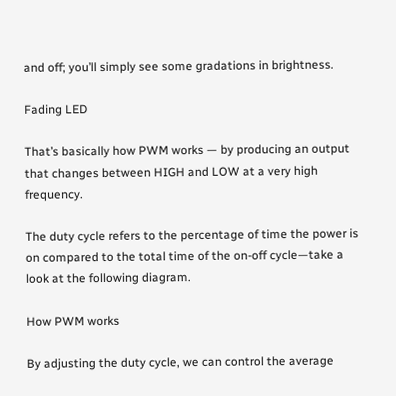and off; you’ll simply see some gradations in brightness.

Fading LED

That’s basically how PWM works — by producing an output that changes between HIGH and LOW at a very high frequency.

The duty cycle refers to the percentage of time the power is on compared to the total time of the on-off cycle—take a look at the following diagram.

How PWM works

By adjusting the duty cycle, we can control the average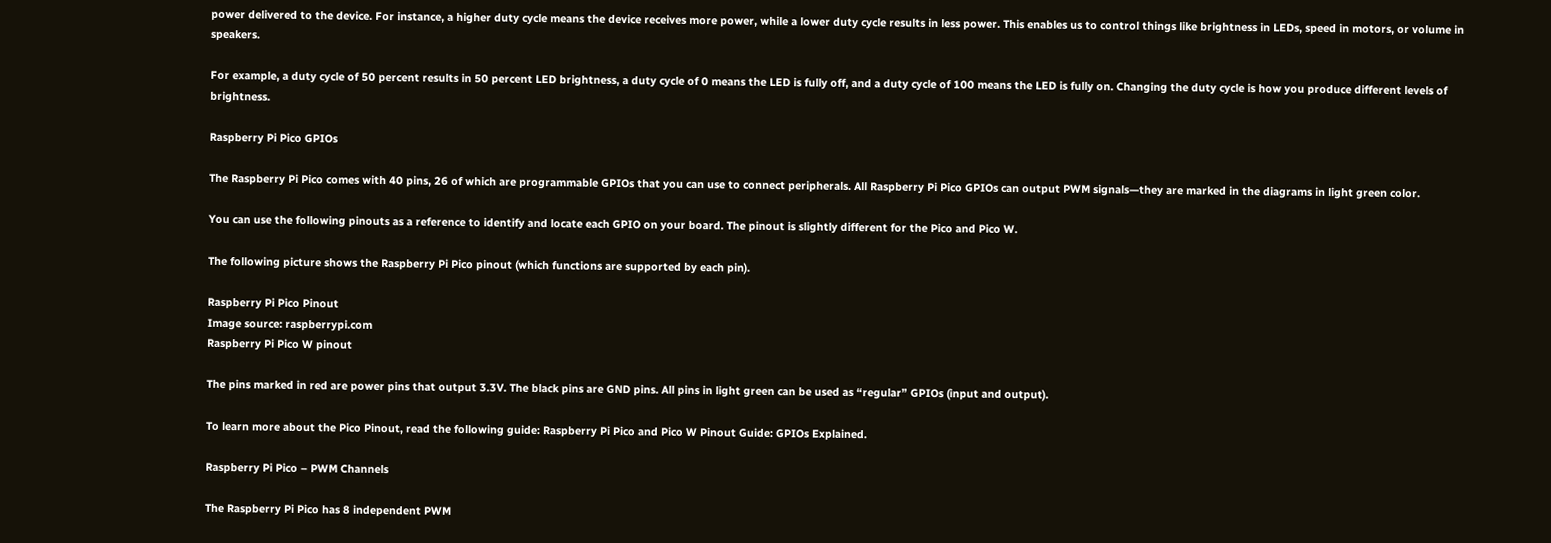power delivered to the device. For instance, a higher duty cycle means the device receives more power, while a lower duty cycle results in less power. This enables us to control things like brightness in LEDs, speed in motors, or volume in speakers.

For example, a duty cycle of 50 percent results in 50 percent LED brightness, a duty cycle of 0 means the LED is fully off, and a duty cycle of 100 means the LED is fully on. Changing the duty cycle is how you produce different levels of brightness.

Raspberry Pi Pico GPIOs

The Raspberry Pi Pico comes with 40 pins, 26 of which are programmable GPIOs that you can use to connect peripherals. All Raspberry Pi Pico GPIOs can output PWM signals—they are marked in the diagrams in light green color.

You can use the following pinouts as a reference to identify and locate each GPIO on your board. The pinout is slightly different for the Pico and Pico W.

The following picture shows the Raspberry Pi Pico pinout (which functions are supported by each pin).

Raspberry Pi Pico Pinout
Image source: raspberrypi.com
Raspberry Pi Pico W pinout

The pins marked in red are power pins that output 3.3V. The black pins are GND pins. All pins in light green can be used as “regular” GPIOs (input and output).

To learn more about the Pico Pinout, read the following guide: Raspberry Pi Pico and Pico W Pinout Guide: GPIOs Explained.

Raspberry Pi Pico – PWM Channels

The Raspberry Pi Pico has 8 independent PWM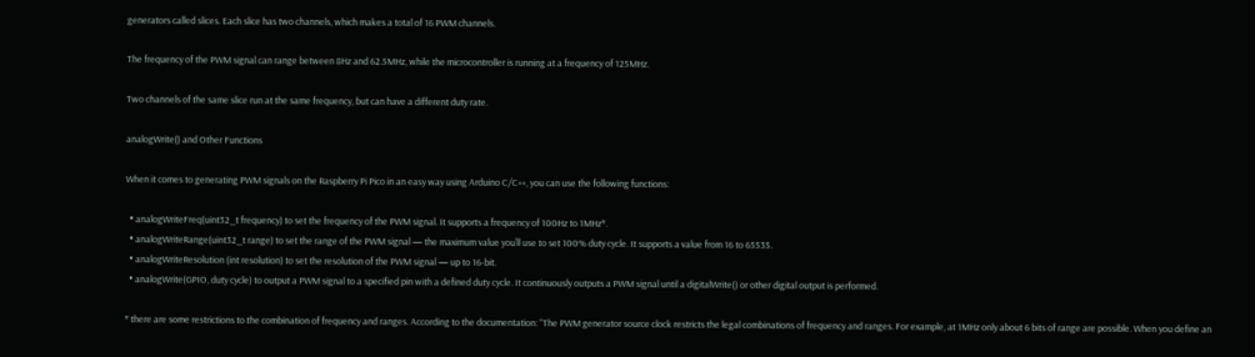generators called slices. Each slice has two channels, which makes a total of 16 PWM channels.

The frequency of the PWM signal can range between 8Hz and 62.5MHz, while the microcontroller is running at a frequency of 125MHz.

Two channels of the same slice run at the same frequency, but can have a different duty rate.

analogWrite() and Other Functions

When it comes to generating PWM signals on the Raspberry Pi Pico in an easy way using Arduino C/C++, you can use the following functions:

  • analogWriteFreq(uint32_t frequency) to set the frequency of the PWM signal. It supports a frequency of 100Hz to 1MHz*.
  • analogWriteRange(uint32_t range) to set the range of the PWM signal — the maximum value you’ll use to set 100% duty cycle. It supports a value from 16 to 65535.
  • analogWriteResolution (int resolution) to set the resolution of the PWM signal — up to 16-bit.
  • analogWrite(GPIO, duty cycle) to output a PWM signal to a specified pin with a defined duty cycle. It continuously outputs a PWM signal until a digitalWrite() or other digital output is performed.

* there are some restrictions to the combination of frequency and ranges. According to the documentation: “The PWM generator source clock restricts the legal combinations of frequency and ranges. For example, at 1MHz only about 6 bits of range are possible. When you define an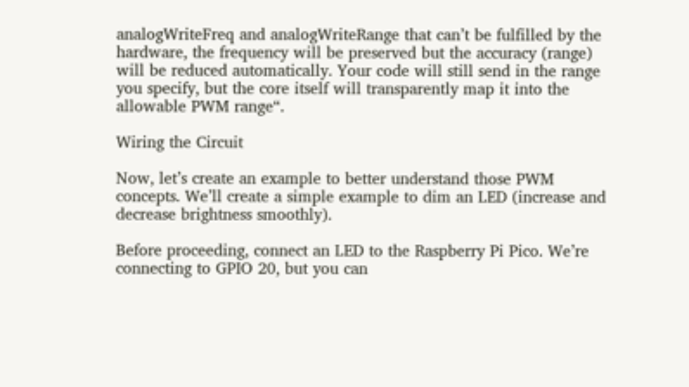analogWriteFreq and analogWriteRange that can’t be fulfilled by the hardware, the frequency will be preserved but the accuracy (range) will be reduced automatically. Your code will still send in the range you specify, but the core itself will transparently map it into the allowable PWM range“.

Wiring the Circuit

Now, let’s create an example to better understand those PWM concepts. We’ll create a simple example to dim an LED (increase and decrease brightness smoothly).

Before proceeding, connect an LED to the Raspberry Pi Pico. We’re connecting to GPIO 20, but you can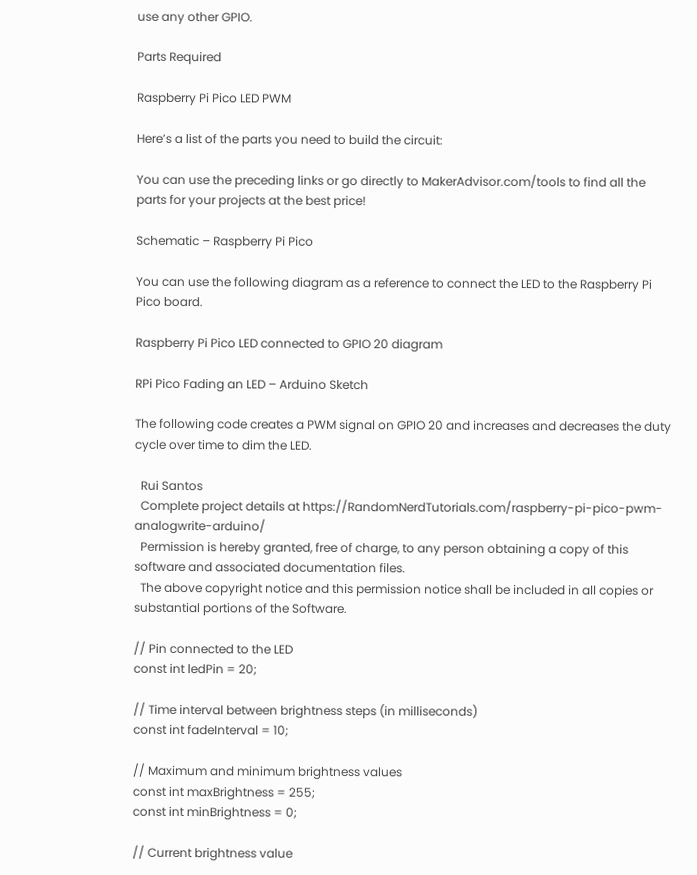use any other GPIO.

Parts Required

Raspberry Pi Pico LED PWM

Here’s a list of the parts you need to build the circuit:

You can use the preceding links or go directly to MakerAdvisor.com/tools to find all the parts for your projects at the best price!

Schematic – Raspberry Pi Pico

You can use the following diagram as a reference to connect the LED to the Raspberry Pi Pico board.

Raspberry Pi Pico LED connected to GPIO 20 diagram

RPi Pico Fading an LED – Arduino Sketch

The following code creates a PWM signal on GPIO 20 and increases and decreases the duty cycle over time to dim the LED.

  Rui Santos
  Complete project details at https://RandomNerdTutorials.com/raspberry-pi-pico-pwm-analogwrite-arduino/
  Permission is hereby granted, free of charge, to any person obtaining a copy of this software and associated documentation files.
  The above copyright notice and this permission notice shall be included in all copies or substantial portions of the Software.

// Pin connected to the LED
const int ledPin = 20;

// Time interval between brightness steps (in milliseconds)
const int fadeInterval = 10;

// Maximum and minimum brightness values
const int maxBrightness = 255;
const int minBrightness = 0;

// Current brightness value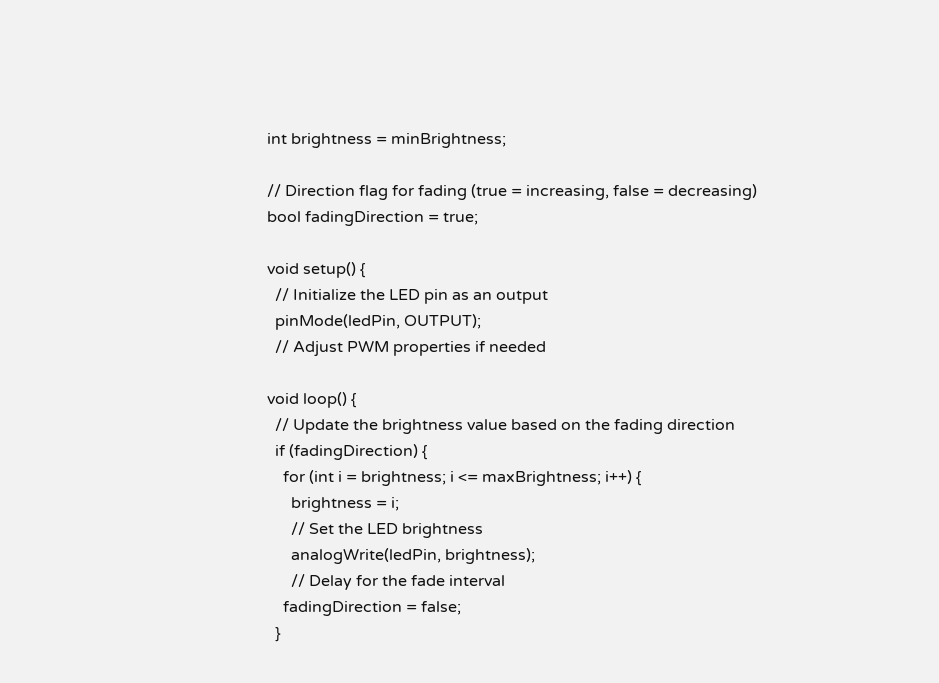int brightness = minBrightness;

// Direction flag for fading (true = increasing, false = decreasing)
bool fadingDirection = true;

void setup() {
  // Initialize the LED pin as an output
  pinMode(ledPin, OUTPUT);
  // Adjust PWM properties if needed

void loop() {
  // Update the brightness value based on the fading direction
  if (fadingDirection) {
    for (int i = brightness; i <= maxBrightness; i++) {
      brightness = i;
      // Set the LED brightness
      analogWrite(ledPin, brightness);
      // Delay for the fade interval
    fadingDirection = false;
  }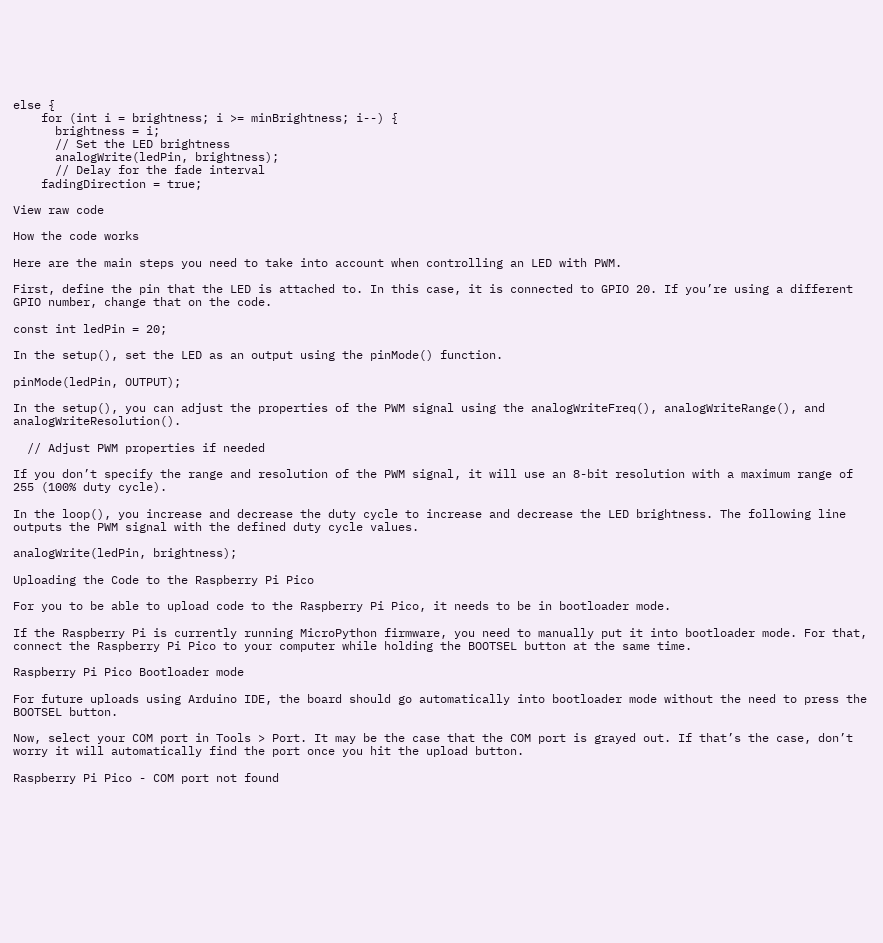else {
    for (int i = brightness; i >= minBrightness; i--) {
      brightness = i;
      // Set the LED brightness
      analogWrite(ledPin, brightness);
      // Delay for the fade interval
    fadingDirection = true;

View raw code

How the code works

Here are the main steps you need to take into account when controlling an LED with PWM.

First, define the pin that the LED is attached to. In this case, it is connected to GPIO 20. If you’re using a different GPIO number, change that on the code.

const int ledPin = 20;

In the setup(), set the LED as an output using the pinMode() function.

pinMode(ledPin, OUTPUT);

In the setup(), you can adjust the properties of the PWM signal using the analogWriteFreq(), analogWriteRange(), and analogWriteResolution().

  // Adjust PWM properties if needed

If you don’t specify the range and resolution of the PWM signal, it will use an 8-bit resolution with a maximum range of 255 (100% duty cycle).

In the loop(), you increase and decrease the duty cycle to increase and decrease the LED brightness. The following line outputs the PWM signal with the defined duty cycle values.

analogWrite(ledPin, brightness);

Uploading the Code to the Raspberry Pi Pico

For you to be able to upload code to the Raspberry Pi Pico, it needs to be in bootloader mode.

If the Raspberry Pi is currently running MicroPython firmware, you need to manually put it into bootloader mode. For that, connect the Raspberry Pi Pico to your computer while holding the BOOTSEL button at the same time.

Raspberry Pi Pico Bootloader mode

For future uploads using Arduino IDE, the board should go automatically into bootloader mode without the need to press the BOOTSEL button.

Now, select your COM port in Tools > Port. It may be the case that the COM port is grayed out. If that’s the case, don’t worry it will automatically find the port once you hit the upload button.

Raspberry Pi Pico - COM port not found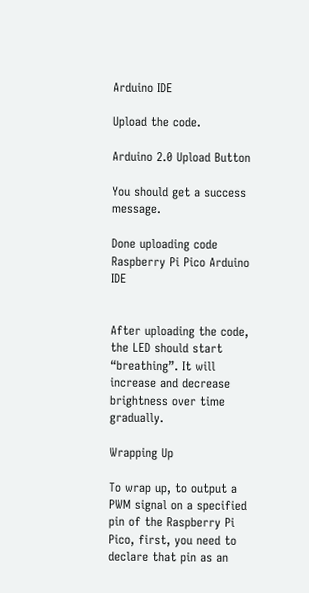Arduino IDE

Upload the code.

Arduino 2.0 Upload Button

You should get a success message.

Done uploading code Raspberry Pi Pico Arduino IDE


After uploading the code, the LED should start “breathing”. It will increase and decrease brightness over time gradually.

Wrapping Up

To wrap up, to output a PWM signal on a specified pin of the Raspberry Pi Pico, first, you need to declare that pin as an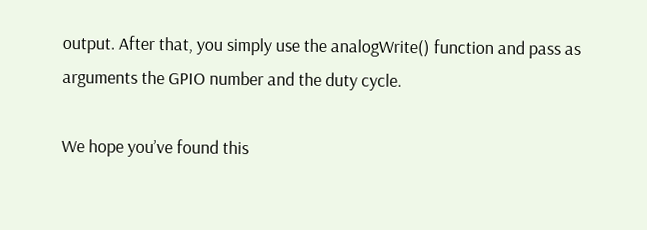output. After that, you simply use the analogWrite() function and pass as arguments the GPIO number and the duty cycle.

We hope you’ve found this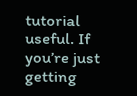tutorial useful. If you’re just getting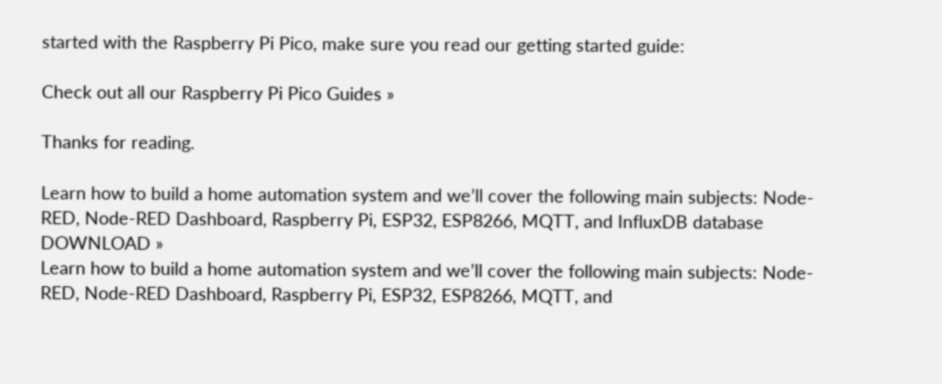started with the Raspberry Pi Pico, make sure you read our getting started guide:

Check out all our Raspberry Pi Pico Guides »

Thanks for reading.

Learn how to build a home automation system and we’ll cover the following main subjects: Node-RED, Node-RED Dashboard, Raspberry Pi, ESP32, ESP8266, MQTT, and InfluxDB database DOWNLOAD »
Learn how to build a home automation system and we’ll cover the following main subjects: Node-RED, Node-RED Dashboard, Raspberry Pi, ESP32, ESP8266, MQTT, and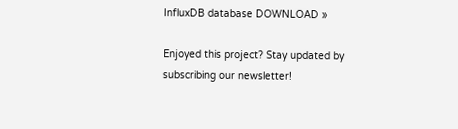InfluxDB database DOWNLOAD »

Enjoyed this project? Stay updated by subscribing our newsletter!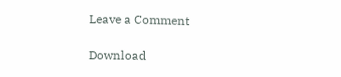Leave a Comment

Download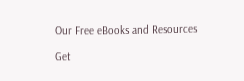Our Free eBooks and Resources

Get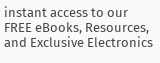instant access to our FREE eBooks, Resources, and Exclusive Electronics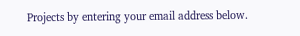Projects by entering your email address below.